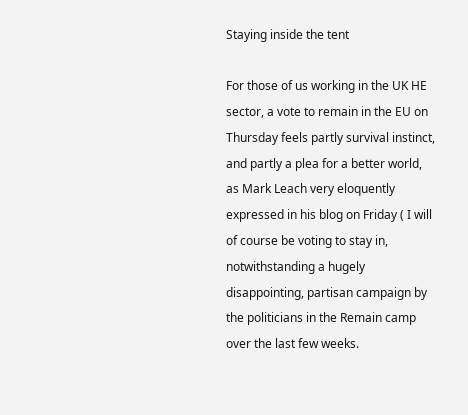Staying inside the tent

For those of us working in the UK HE sector, a vote to remain in the EU on Thursday feels partly survival instinct, and partly a plea for a better world, as Mark Leach very eloquently expressed in his blog on Friday ( I will of course be voting to stay in, notwithstanding a hugely disappointing, partisan campaign by the politicians in the Remain camp over the last few weeks.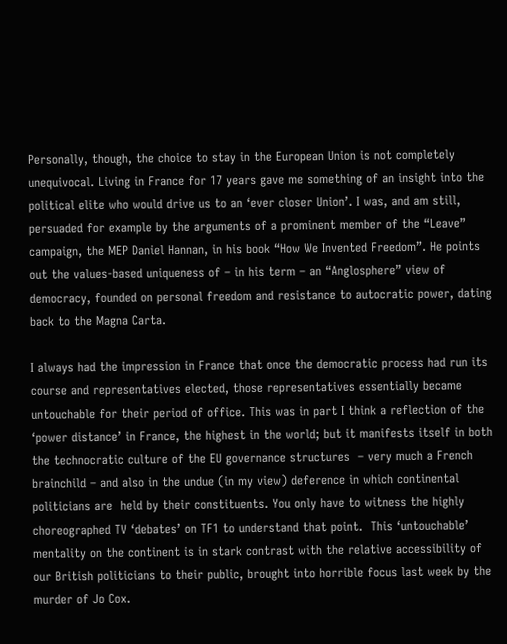Personally, though, the choice to stay in the European Union is not completely unequivocal. Living in France for 17 years gave me something of an insight into the political elite who would drive us to an ‘ever closer Union’. I was, and am still, persuaded for example by the arguments of a prominent member of the “Leave” campaign, the MEP Daniel Hannan, in his book “How We Invented Freedom”. He points out the values-based uniqueness of – in his term – an “Anglosphere” view of democracy, founded on personal freedom and resistance to autocratic power, dating back to the Magna Carta.

I always had the impression in France that once the democratic process had run its course and representatives elected, those representatives essentially became untouchable for their period of office. This was in part I think a reflection of the ‘power distance’ in France, the highest in the world; but it manifests itself in both the technocratic culture of the EU governance structures  – very much a French brainchild – and also in the undue (in my view) deference in which continental politicians are  held by their constituents. You only have to witness the highly choreographed TV ‘debates’ on TF1 to understand that point.  This ‘untouchable’ mentality on the continent is in stark contrast with the relative accessibility of our British politicians to their public, brought into horrible focus last week by the murder of Jo Cox.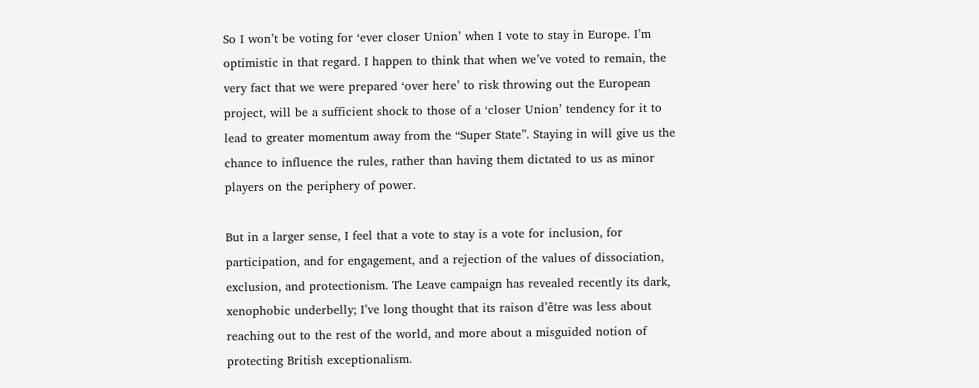So I won’t be voting for ‘ever closer Union’ when I vote to stay in Europe. I’m optimistic in that regard. I happen to think that when we’ve voted to remain, the very fact that we were prepared ‘over here’ to risk throwing out the European project, will be a sufficient shock to those of a ‘closer Union’ tendency for it to lead to greater momentum away from the “Super State”. Staying in will give us the chance to influence the rules, rather than having them dictated to us as minor players on the periphery of power.

But in a larger sense, I feel that a vote to stay is a vote for inclusion, for participation, and for engagement, and a rejection of the values of dissociation, exclusion, and protectionism. The Leave campaign has revealed recently its dark, xenophobic underbelly; I’ve long thought that its raison d’être was less about reaching out to the rest of the world, and more about a misguided notion of protecting British exceptionalism.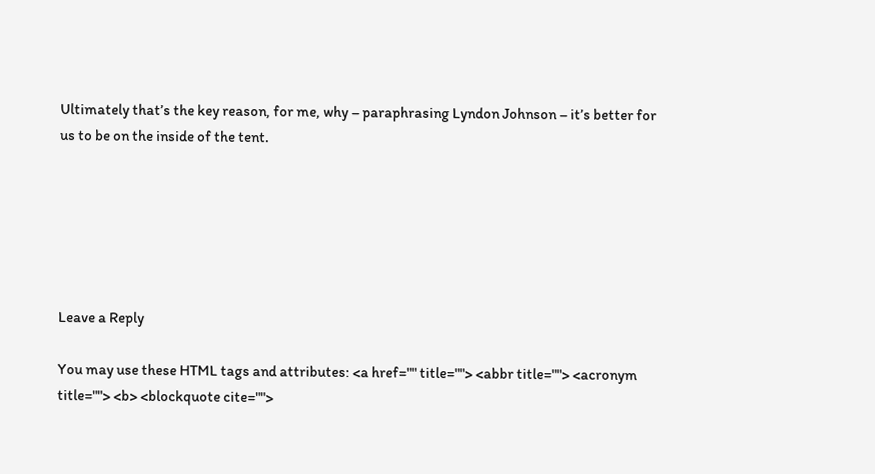Ultimately that’s the key reason, for me, why – paraphrasing Lyndon Johnson – it’s better for us to be on the inside of the tent.






Leave a Reply

You may use these HTML tags and attributes: <a href="" title=""> <abbr title=""> <acronym title=""> <b> <blockquote cite="">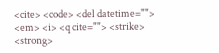<cite> <code> <del datetime=""> <em> <i> <q cite=""> <strike> <strong>